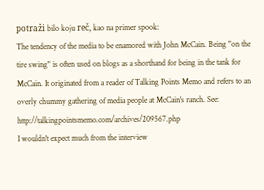potraži bilo koju reč, kao na primer spook:
The tendency of the media to be enamored with John McCain. Being "on the tire swing" is often used on blogs as a shorthand for being in the tank for McCain. It originated from a reader of Talking Points Memo and refers to an overly chummy gathering of media people at McCain's ranch. See: http://talkingpointsmemo.com/archives/209567.php
I wouldn't expect much from the interview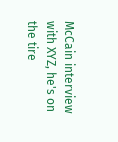McCain interview with XYZ, he's on the tire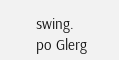swing.
po Glerg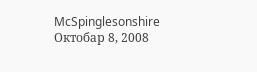McSpinglesonshire Октобар 8, 2008